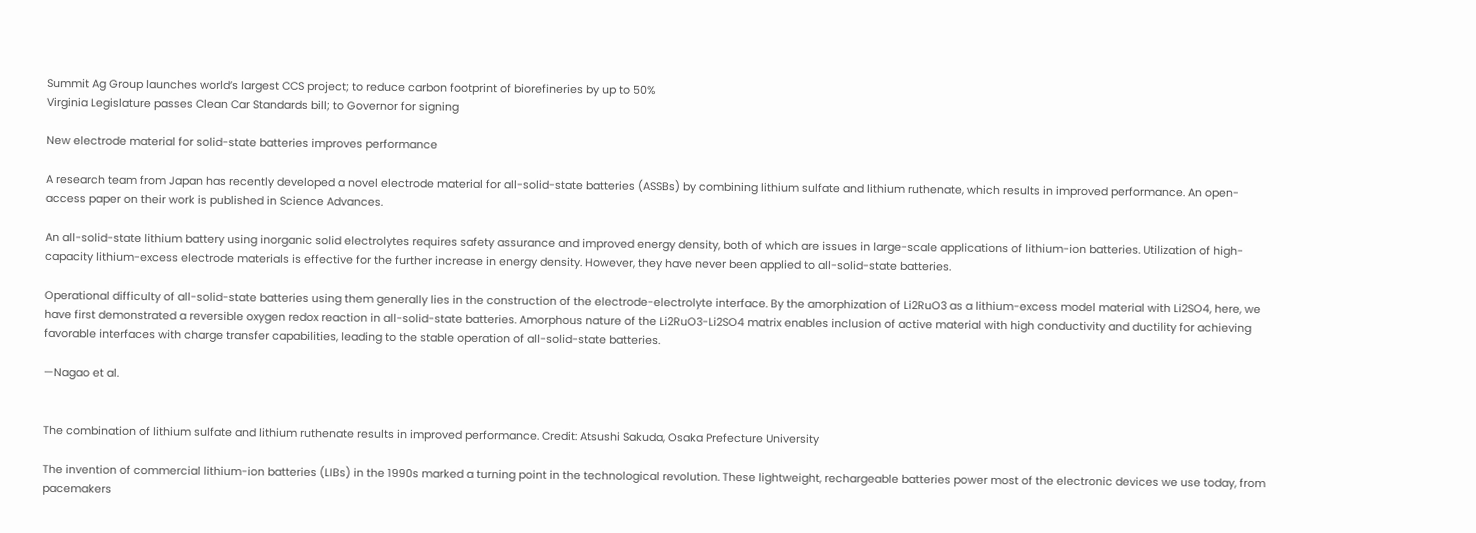Summit Ag Group launches world’s largest CCS project; to reduce carbon footprint of biorefineries by up to 50%
Virginia Legislature passes Clean Car Standards bill; to Governor for signing

New electrode material for solid-state batteries improves performance

A research team from Japan has recently developed a novel electrode material for all-solid-state batteries (ASSBs) by combining lithium sulfate and lithium ruthenate, which results in improved performance. An open-access paper on their work is published in Science Advances.

An all-solid-state lithium battery using inorganic solid electrolytes requires safety assurance and improved energy density, both of which are issues in large-scale applications of lithium-ion batteries. Utilization of high-capacity lithium-excess electrode materials is effective for the further increase in energy density. However, they have never been applied to all-solid-state batteries.

Operational difficulty of all-solid-state batteries using them generally lies in the construction of the electrode-electrolyte interface. By the amorphization of Li2RuO3 as a lithium-excess model material with Li2SO4, here, we have first demonstrated a reversible oxygen redox reaction in all-solid-state batteries. Amorphous nature of the Li2RuO3-Li2SO4 matrix enables inclusion of active material with high conductivity and ductility for achieving favorable interfaces with charge transfer capabilities, leading to the stable operation of all-solid-state batteries.

—Nagao et al.


The combination of lithium sulfate and lithium ruthenate results in improved performance. Credit: Atsushi Sakuda, Osaka Prefecture University

The invention of commercial lithium-ion batteries (LIBs) in the 1990s marked a turning point in the technological revolution. These lightweight, rechargeable batteries power most of the electronic devices we use today, from pacemakers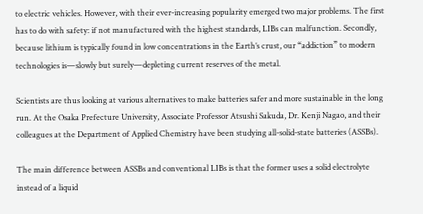to electric vehicles. However, with their ever-increasing popularity emerged two major problems. The first has to do with safety: if not manufactured with the highest standards, LIBs can malfunction. Secondly, because lithium is typically found in low concentrations in the Earth’s crust, our “addiction” to modern technologies is—slowly but surely—depleting current reserves of the metal.

Scientists are thus looking at various alternatives to make batteries safer and more sustainable in the long run. At the Osaka Prefecture University, Associate Professor Atsushi Sakuda, Dr. Kenji Nagao, and their colleagues at the Department of Applied Chemistry have been studying all-solid-state batteries (ASSBs).

The main difference between ASSBs and conventional LIBs is that the former uses a solid electrolyte instead of a liquid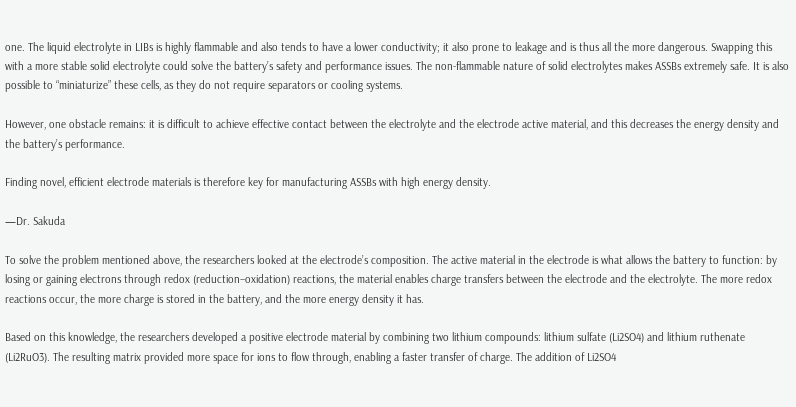one. The liquid electrolyte in LIBs is highly flammable and also tends to have a lower conductivity; it also prone to leakage and is thus all the more dangerous. Swapping this with a more stable solid electrolyte could solve the battery’s safety and performance issues. The non-flammable nature of solid electrolytes makes ASSBs extremely safe. It is also possible to “miniaturize” these cells, as they do not require separators or cooling systems.

However, one obstacle remains: it is difficult to achieve effective contact between the electrolyte and the electrode active material, and this decreases the energy density and the battery’s performance.

Finding novel, efficient electrode materials is therefore key for manufacturing ASSBs with high energy density.

—Dr. Sakuda

To solve the problem mentioned above, the researchers looked at the electrode’s composition. The active material in the electrode is what allows the battery to function: by losing or gaining electrons through redox (reduction–oxidation) reactions, the material enables charge transfers between the electrode and the electrolyte. The more redox reactions occur, the more charge is stored in the battery, and the more energy density it has.

Based on this knowledge, the researchers developed a positive electrode material by combining two lithium compounds: lithium sulfate (Li2SO4) and lithium ruthenate (Li2RuO3). The resulting matrix provided more space for ions to flow through, enabling a faster transfer of charge. The addition of Li2SO4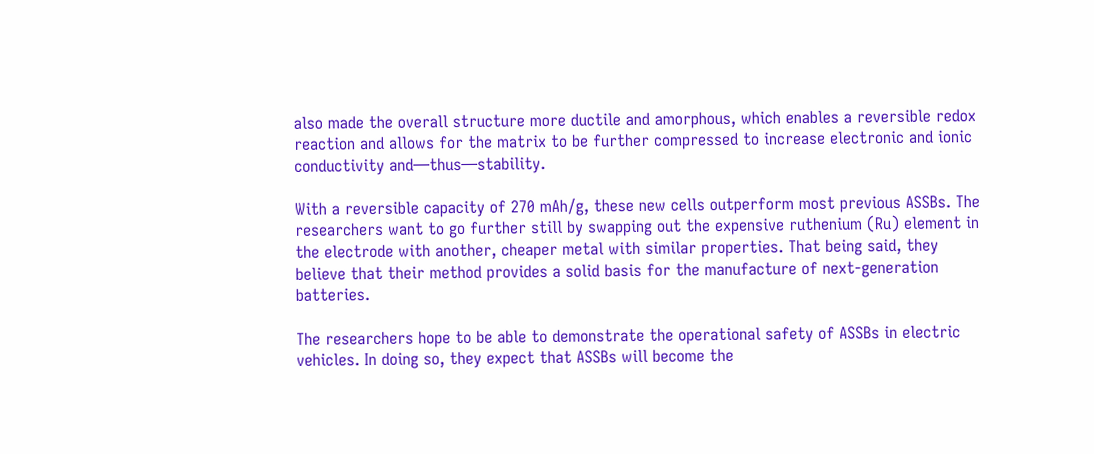also made the overall structure more ductile and amorphous, which enables a reversible redox reaction and allows for the matrix to be further compressed to increase electronic and ionic conductivity and—thus—stability.

With a reversible capacity of 270 mAh/g, these new cells outperform most previous ASSBs. The researchers want to go further still by swapping out the expensive ruthenium (Ru) element in the electrode with another, cheaper metal with similar properties. That being said, they believe that their method provides a solid basis for the manufacture of next-generation batteries.

The researchers hope to be able to demonstrate the operational safety of ASSBs in electric vehicles. In doing so, they expect that ASSBs will become the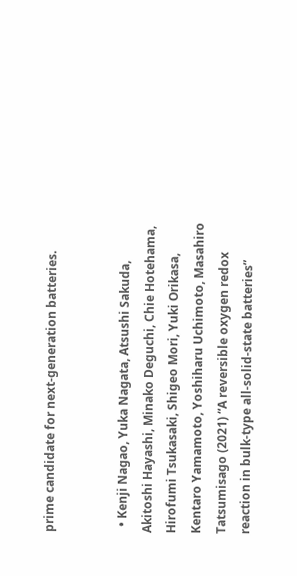prime candidate for next-generation batteries.


  • Kenji Nagao, Yuka Nagata, Atsushi Sakuda, Akitoshi Hayashi, Minako Deguchi, Chie Hotehama, Hirofumi Tsukasaki, Shigeo Mori, Yuki Orikasa, Kentaro Yamamoto, Yoshiharu Uchimoto, Masahiro Tatsumisago (2021) “A reversible oxygen redox reaction in bulk-type all-solid-state batteries”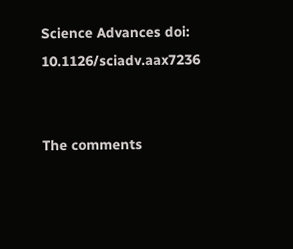Science Advances doi: 10.1126/sciadv.aax7236


The comments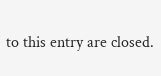to this entry are closed.